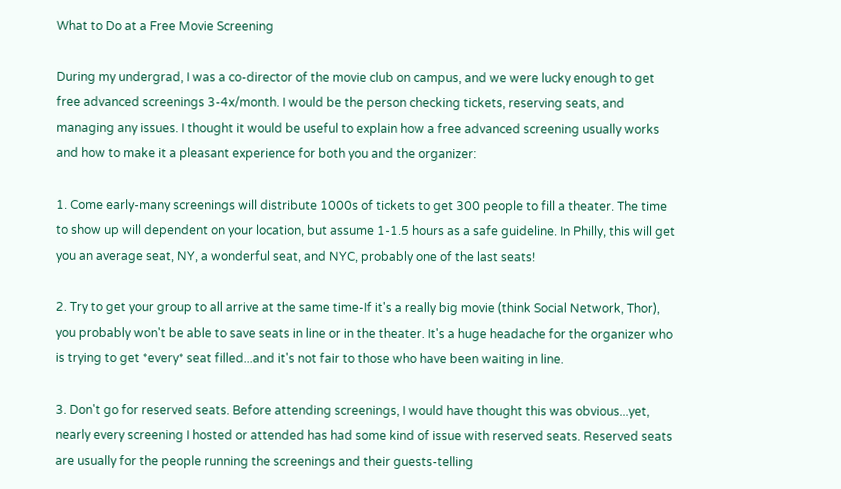What to Do at a Free Movie Screening

During my undergrad, I was a co-director of the movie club on campus, and we were lucky enough to get free advanced screenings 3-4x/month. I would be the person checking tickets, reserving seats, and managing any issues. I thought it would be useful to explain how a free advanced screening usually works and how to make it a pleasant experience for both you and the organizer:

1. Come early-many screenings will distribute 1000s of tickets to get 300 people to fill a theater. The time to show up will dependent on your location, but assume 1-1.5 hours as a safe guideline. In Philly, this will get you an average seat, NY, a wonderful seat, and NYC, probably one of the last seats!

2. Try to get your group to all arrive at the same time-If it's a really big movie (think Social Network, Thor), you probably won't be able to save seats in line or in the theater. It's a huge headache for the organizer who is trying to get *every* seat filled...and it's not fair to those who have been waiting in line.

3. Don't go for reserved seats. Before attending screenings, I would have thought this was obvious...yet, nearly every screening I hosted or attended has had some kind of issue with reserved seats. Reserved seats are usually for the people running the screenings and their guests-telling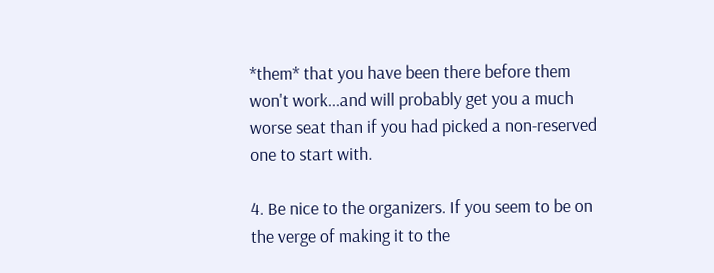*them* that you have been there before them won't work...and will probably get you a much worse seat than if you had picked a non-reserved one to start with.

4. Be nice to the organizers. If you seem to be on the verge of making it to the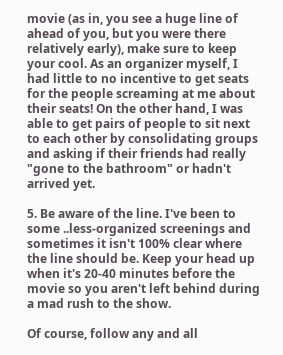movie (as in, you see a huge line of ahead of you, but you were there relatively early), make sure to keep your cool. As an organizer myself, I had little to no incentive to get seats for the people screaming at me about their seats! On the other hand, I was able to get pairs of people to sit next to each other by consolidating groups and asking if their friends had really "gone to the bathroom" or hadn't arrived yet.

5. Be aware of the line. I've been to some ..less-organized screenings and sometimes it isn't 100% clear where the line should be. Keep your head up when it's 20-40 minutes before the movie so you aren't left behind during a mad rush to the show.

Of course, follow any and all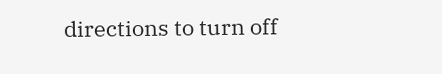directions to turn off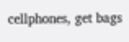cellphones, get bags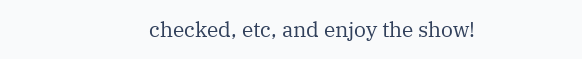checked, etc, and enjoy the show!